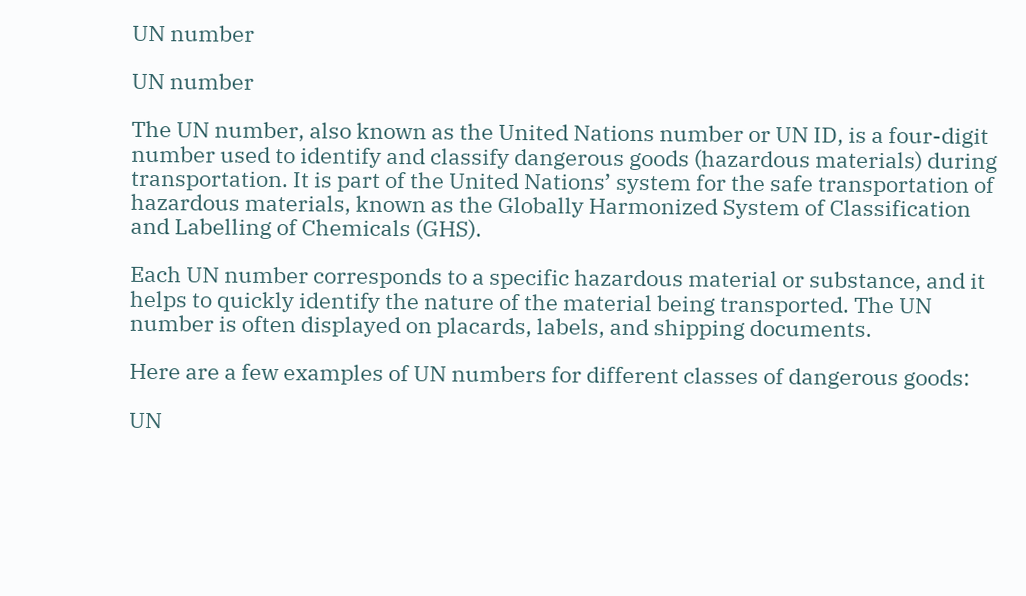UN number

UN number

The UN number, also known as the United Nations number or UN ID, is a four-digit number used to identify and classify dangerous goods (hazardous materials) during transportation. It is part of the United Nations’ system for the safe transportation of hazardous materials, known as the Globally Harmonized System of Classification and Labelling of Chemicals (GHS).

Each UN number corresponds to a specific hazardous material or substance, and it helps to quickly identify the nature of the material being transported. The UN number is often displayed on placards, labels, and shipping documents.

Here are a few examples of UN numbers for different classes of dangerous goods:

UN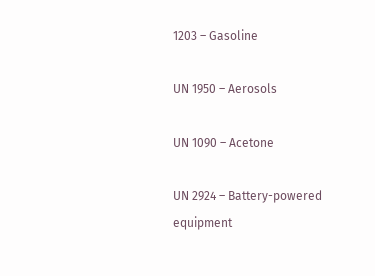1203 – Gasoline

UN 1950 – Aerosols

UN 1090 – Acetone

UN 2924 – Battery-powered equipment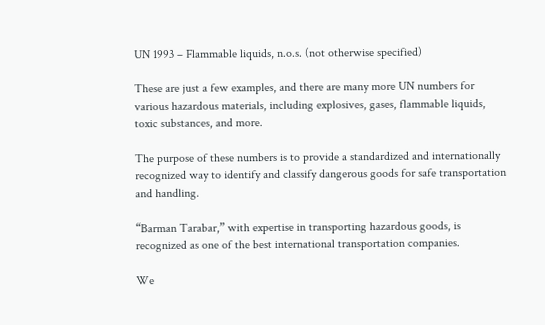UN 1993 – Flammable liquids, n.o.s. (not otherwise specified)

These are just a few examples, and there are many more UN numbers for various hazardous materials, including explosives, gases, flammable liquids, toxic substances, and more.

The purpose of these numbers is to provide a standardized and internationally recognized way to identify and classify dangerous goods for safe transportation and handling.

“Barman Tarabar,” with expertise in transporting hazardous goods, is recognized as one of the best international transportation companies.

We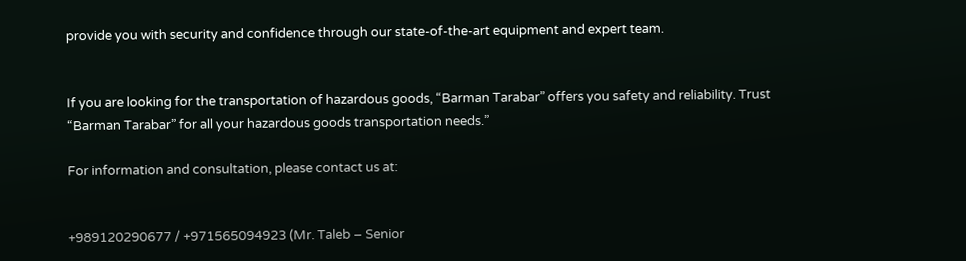provide you with security and confidence through our state-of-the-art equipment and expert team.


If you are looking for the transportation of hazardous goods, “Barman Tarabar” offers you safety and reliability. Trust “Barman Tarabar” for all your hazardous goods transportation needs.”

For information and consultation, please contact us at:


+989120290677 / +971565094923 (Mr. Taleb – Senior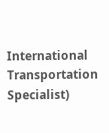International Transportation Specialist)